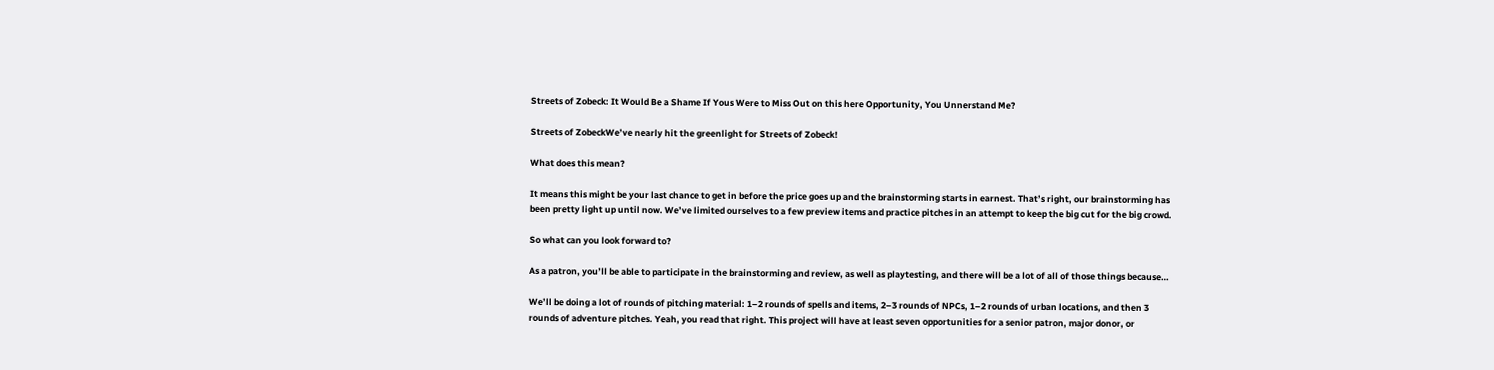Streets of Zobeck: It Would Be a Shame If Yous Were to Miss Out on this here Opportunity, You Unnerstand Me?

Streets of ZobeckWe’ve nearly hit the greenlight for Streets of Zobeck!

What does this mean?

It means this might be your last chance to get in before the price goes up and the brainstorming starts in earnest. That’s right, our brainstorming has been pretty light up until now. We’ve limited ourselves to a few preview items and practice pitches in an attempt to keep the big cut for the big crowd.

So what can you look forward to?

As a patron, you’ll be able to participate in the brainstorming and review, as well as playtesting, and there will be a lot of all of those things because…

We’ll be doing a lot of rounds of pitching material: 1–2 rounds of spells and items, 2–3 rounds of NPCs, 1–2 rounds of urban locations, and then 3 rounds of adventure pitches. Yeah, you read that right. This project will have at least seven opportunities for a senior patron, major donor, or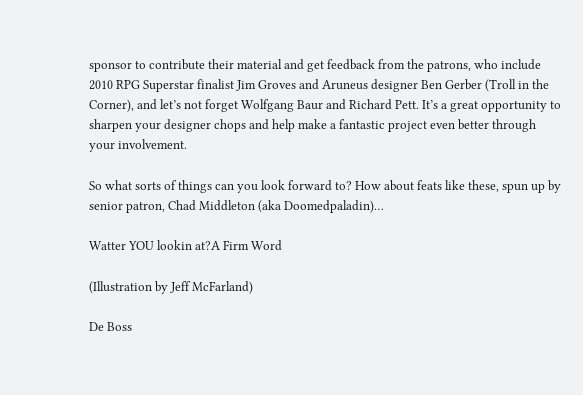sponsor to contribute their material and get feedback from the patrons, who include 2010 RPG Superstar finalist Jim Groves and Aruneus designer Ben Gerber (Troll in the Corner), and let’s not forget Wolfgang Baur and Richard Pett. It’s a great opportunity to sharpen your designer chops and help make a fantastic project even better through your involvement.

So what sorts of things can you look forward to? How about feats like these, spun up by senior patron, Chad Middleton (aka Doomedpaladin)…

Watter YOU lookin at?A Firm Word

(Illustration by Jeff McFarland)

De Boss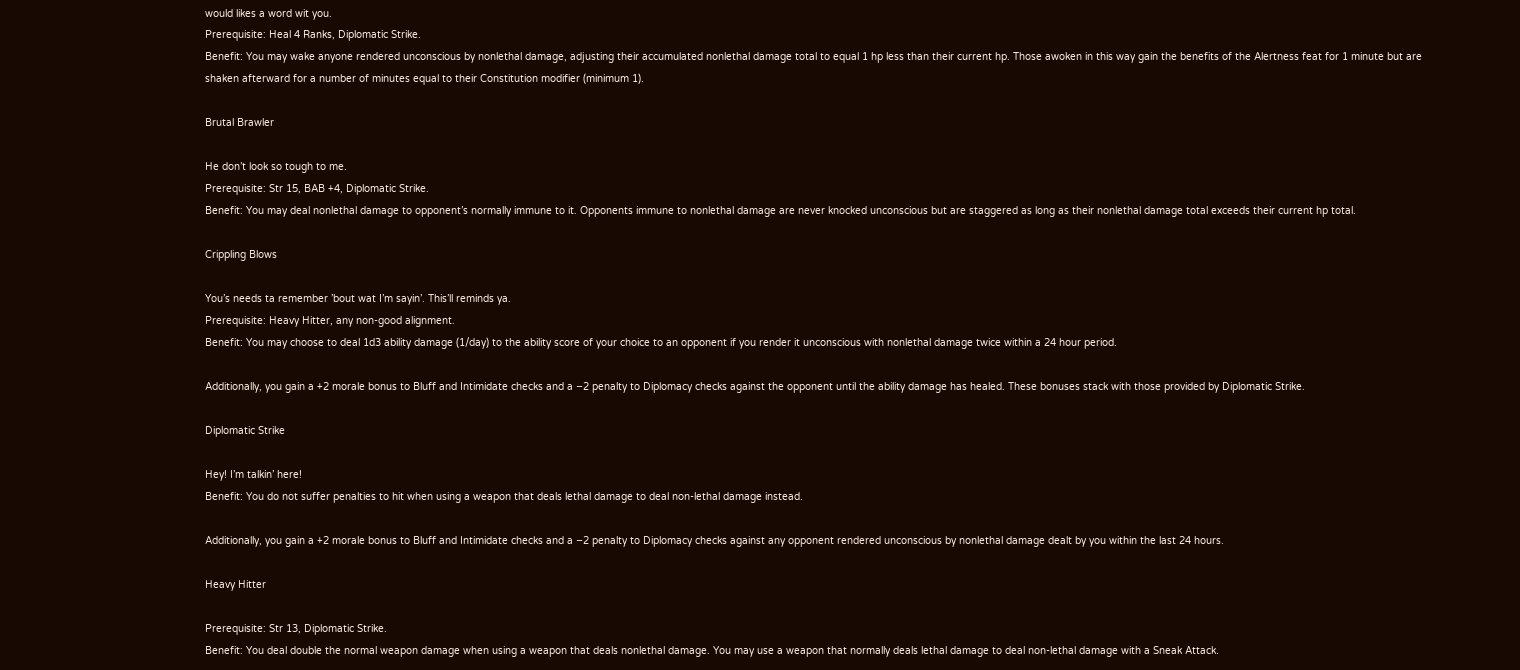would likes a word wit you.
Prerequisite: Heal 4 Ranks, Diplomatic Strike.
Benefit: You may wake anyone rendered unconscious by nonlethal damage, adjusting their accumulated nonlethal damage total to equal 1 hp less than their current hp. Those awoken in this way gain the benefits of the Alertness feat for 1 minute but are shaken afterward for a number of minutes equal to their Constitution modifier (minimum 1).

Brutal Brawler

He don’t look so tough to me.
Prerequisite: Str 15, BAB +4, Diplomatic Strike.
Benefit: You may deal nonlethal damage to opponent’s normally immune to it. Opponents immune to nonlethal damage are never knocked unconscious but are staggered as long as their nonlethal damage total exceeds their current hp total.

Crippling Blows

You’s needs ta remember ’bout wat I’m sayin’. This’ll reminds ya.
Prerequisite: Heavy Hitter, any non-good alignment.
Benefit: You may choose to deal 1d3 ability damage (1/day) to the ability score of your choice to an opponent if you render it unconscious with nonlethal damage twice within a 24 hour period.

Additionally, you gain a +2 morale bonus to Bluff and Intimidate checks and a −2 penalty to Diplomacy checks against the opponent until the ability damage has healed. These bonuses stack with those provided by Diplomatic Strike.

Diplomatic Strike

Hey! I’m talkin’ here!
Benefit: You do not suffer penalties to hit when using a weapon that deals lethal damage to deal non-lethal damage instead.

Additionally, you gain a +2 morale bonus to Bluff and Intimidate checks and a −2 penalty to Diplomacy checks against any opponent rendered unconscious by nonlethal damage dealt by you within the last 24 hours.

Heavy Hitter

Prerequisite: Str 13, Diplomatic Strike.
Benefit: You deal double the normal weapon damage when using a weapon that deals nonlethal damage. You may use a weapon that normally deals lethal damage to deal non-lethal damage with a Sneak Attack.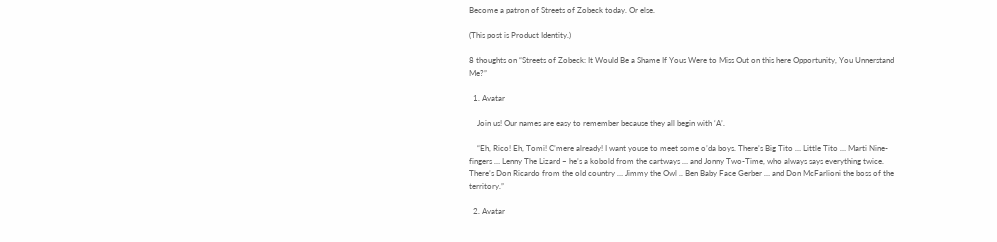Become a patron of Streets of Zobeck today. Or else.

(This post is Product Identity.)

8 thoughts on “Streets of Zobeck: It Would Be a Shame If Yous Were to Miss Out on this here Opportunity, You Unnerstand Me?”

  1. Avatar

    Join us! Our names are easy to remember because they all begin with ‘A’.

    “Eh, Rico! Eh, Tomi! C’mere already! I want youse to meet some o’da boys. There’s Big Tito … Little Tito … Marti Nine-fingers … Lenny The Lizard – he’s a kobold from the cartways … and Jonny Two-Time, who always says everything twice. There’s Don Ricardo from the old country … Jimmy the Owl .. Ben Baby Face Gerber … and Don McFarlioni the boss of the territory.”

  2. Avatar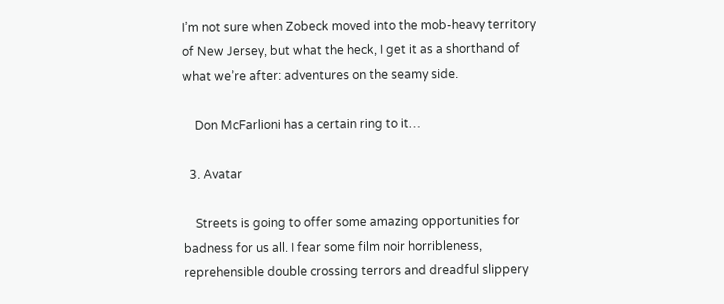I’m not sure when Zobeck moved into the mob-heavy territory of New Jersey, but what the heck, I get it as a shorthand of what we’re after: adventures on the seamy side.

    Don McFarlioni has a certain ring to it…

  3. Avatar

    Streets is going to offer some amazing opportunities for badness for us all. I fear some film noir horribleness, reprehensible double crossing terrors and dreadful slippery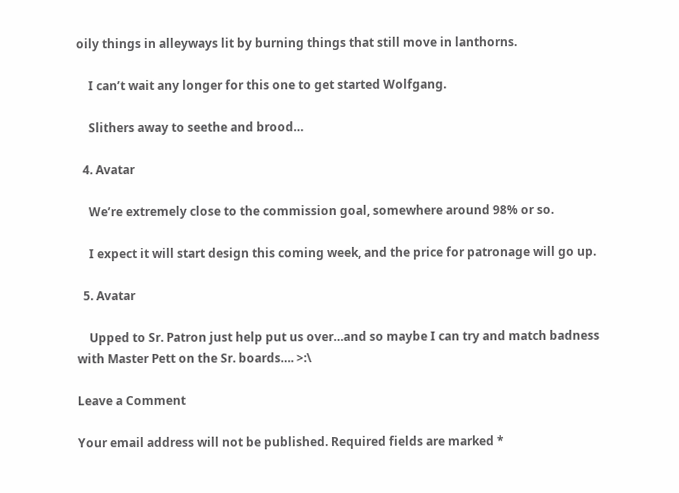oily things in alleyways lit by burning things that still move in lanthorns.

    I can’t wait any longer for this one to get started Wolfgang.

    Slithers away to seethe and brood…

  4. Avatar

    We’re extremely close to the commission goal, somewhere around 98% or so.

    I expect it will start design this coming week, and the price for patronage will go up.

  5. Avatar

    Upped to Sr. Patron just help put us over…and so maybe I can try and match badness with Master Pett on the Sr. boards…. >:\

Leave a Comment

Your email address will not be published. Required fields are marked *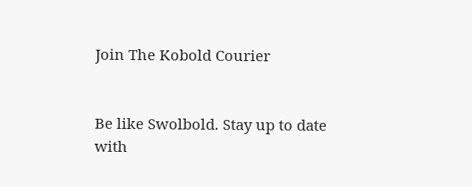Join The Kobold Courier


Be like Swolbold. Stay up to date with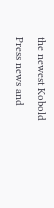the newest Kobold Press news and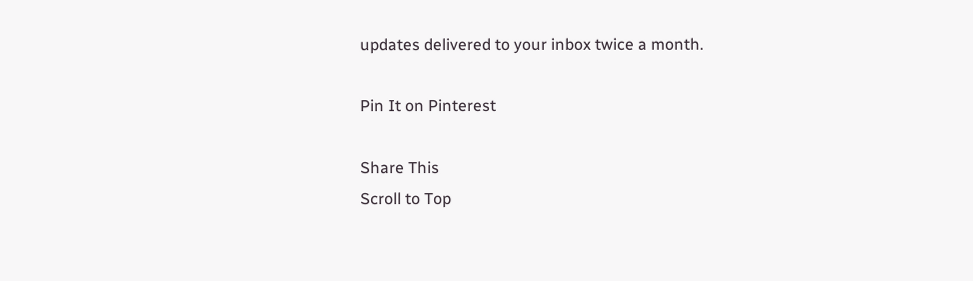updates delivered to your inbox twice a month.

Pin It on Pinterest

Share This
Scroll to Top